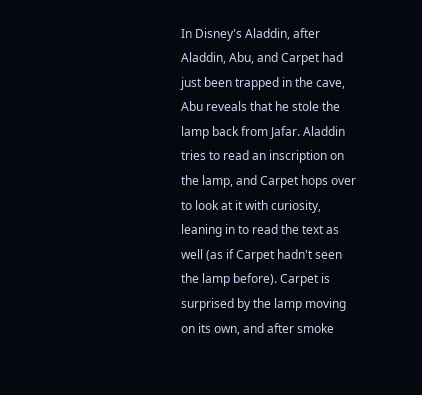In Disney's Aladdin, after Aladdin, Abu, and Carpet had just been trapped in the cave, Abu reveals that he stole the lamp back from Jafar. Aladdin tries to read an inscription on the lamp, and Carpet hops over to look at it with curiosity, leaning in to read the text as well (as if Carpet hadn't seen the lamp before). Carpet is surprised by the lamp moving on its own, and after smoke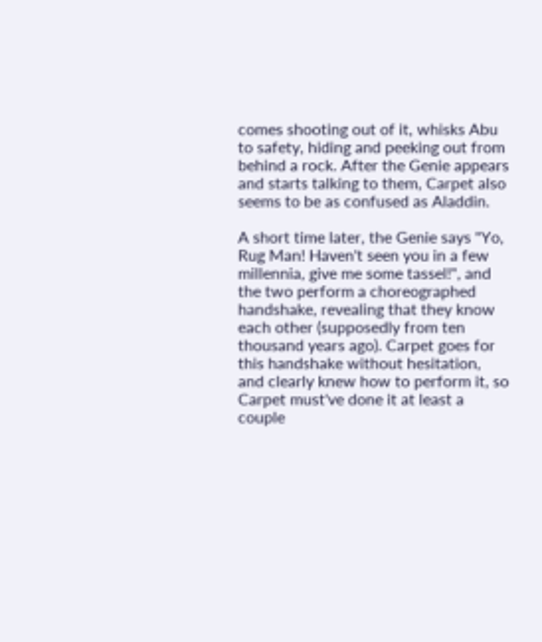comes shooting out of it, whisks Abu to safety, hiding and peeking out from behind a rock. After the Genie appears and starts talking to them, Carpet also seems to be as confused as Aladdin.

A short time later, the Genie says "Yo, Rug Man! Haven't seen you in a few millennia, give me some tassel!", and the two perform a choreographed handshake, revealing that they know each other (supposedly from ten thousand years ago). Carpet goes for this handshake without hesitation, and clearly knew how to perform it, so Carpet must've done it at least a couple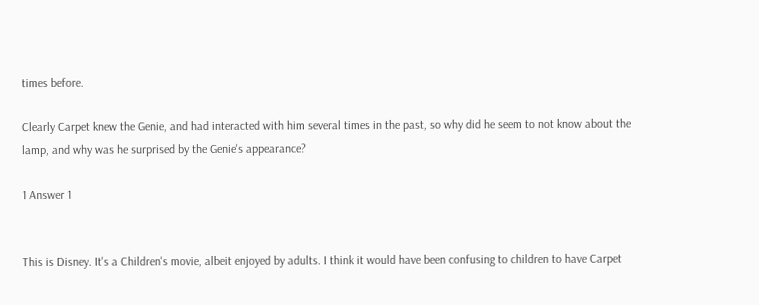times before.

Clearly Carpet knew the Genie, and had interacted with him several times in the past, so why did he seem to not know about the lamp, and why was he surprised by the Genie's appearance?

1 Answer 1


This is Disney. It's a Children's movie, albeit enjoyed by adults. I think it would have been confusing to children to have Carpet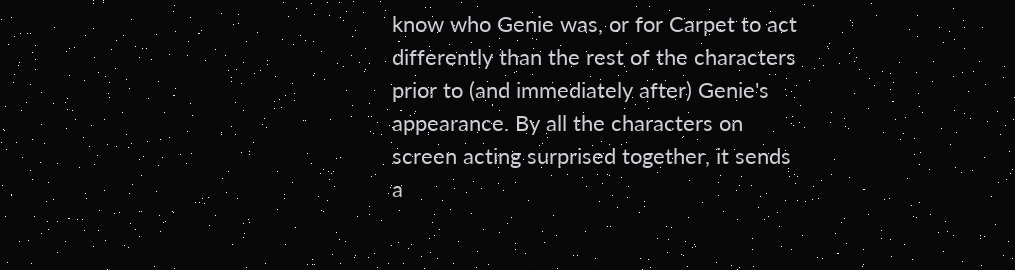know who Genie was, or for Carpet to act differently than the rest of the characters prior to (and immediately after) Genie's appearance. By all the characters on screen acting surprised together, it sends a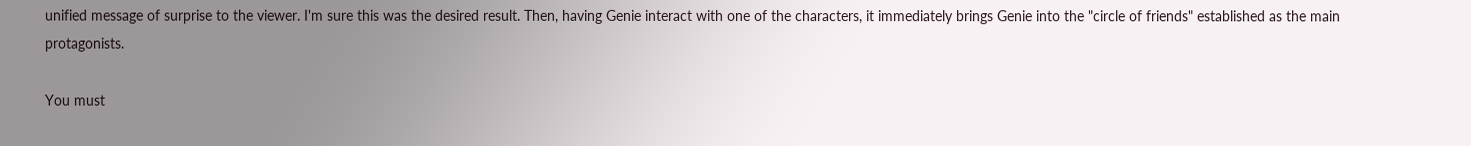unified message of surprise to the viewer. I'm sure this was the desired result. Then, having Genie interact with one of the characters, it immediately brings Genie into the "circle of friends" established as the main protagonists.

You must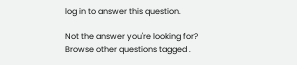log in to answer this question.

Not the answer you're looking for? Browse other questions tagged .